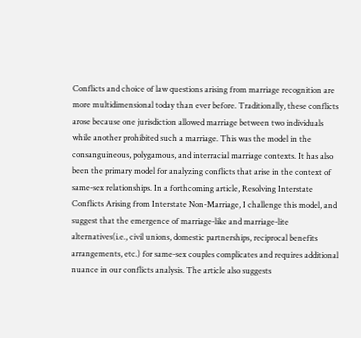Conflicts and choice of law questions arising from marriage recognition are more multidimensional today than ever before. Traditionally, these conflicts arose because one jurisdiction allowed marriage between two individuals while another prohibited such a marriage. This was the model in the consanguineous, polygamous, and interracial marriage contexts. It has also been the primary model for analyzing conflicts that arise in the context of same-sex relationships. In a forthcoming article, Resolving Interstate Conflicts Arising from Interstate Non-Marriage, I challenge this model, and suggest that the emergence of marriage-like and marriage-lite alternatives(i.e., civil unions, domestic partnerships, reciprocal benefits arrangements, etc.) for same-sex couples complicates and requires additional nuance in our conflicts analysis. The article also suggests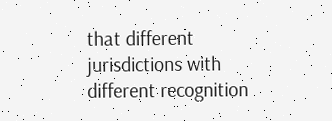that different jurisdictions with different recognition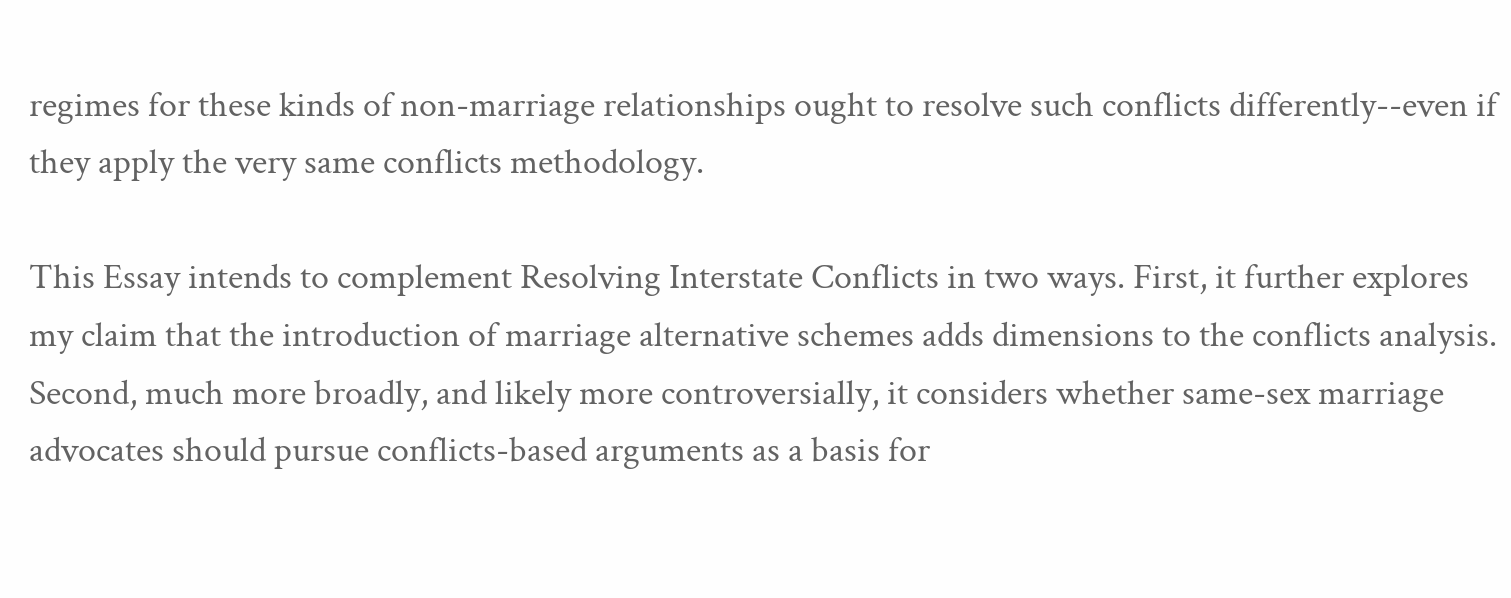regimes for these kinds of non-marriage relationships ought to resolve such conflicts differently--even if they apply the very same conflicts methodology.

This Essay intends to complement Resolving Interstate Conflicts in two ways. First, it further explores my claim that the introduction of marriage alternative schemes adds dimensions to the conflicts analysis. Second, much more broadly, and likely more controversially, it considers whether same-sex marriage advocates should pursue conflicts-based arguments as a basis for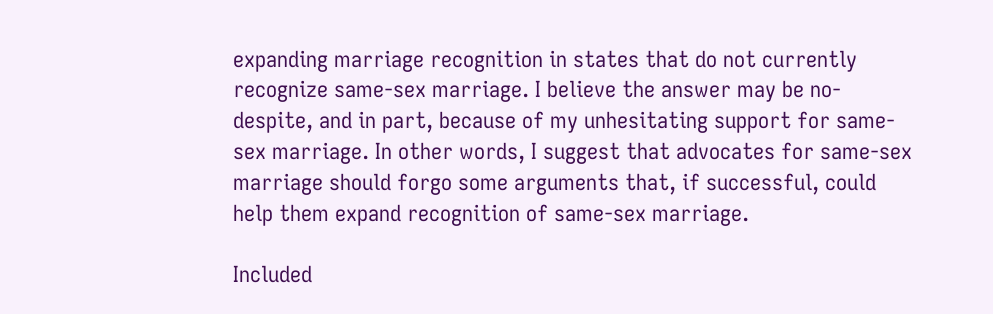expanding marriage recognition in states that do not currently recognize same-sex marriage. I believe the answer may be no-despite, and in part, because of my unhesitating support for same-sex marriage. In other words, I suggest that advocates for same-sex marriage should forgo some arguments that, if successful, could help them expand recognition of same-sex marriage.

Included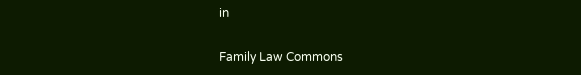in

Family Law Commons